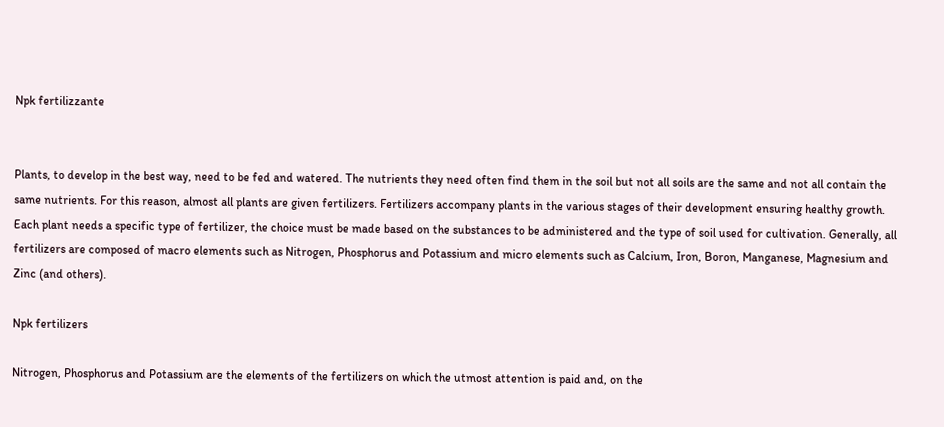Npk fertilizzante


Plants, to develop in the best way, need to be fed and watered. The nutrients they need often find them in the soil but not all soils are the same and not all contain the same nutrients. For this reason, almost all plants are given fertilizers. Fertilizers accompany plants in the various stages of their development ensuring healthy growth. Each plant needs a specific type of fertilizer, the choice must be made based on the substances to be administered and the type of soil used for cultivation. Generally, all fertilizers are composed of macro elements such as Nitrogen, Phosphorus and Potassium and micro elements such as Calcium, Iron, Boron, Manganese, Magnesium and Zinc (and others).

Npk fertilizers

Nitrogen, Phosphorus and Potassium are the elements of the fertilizers on which the utmost attention is paid and, on the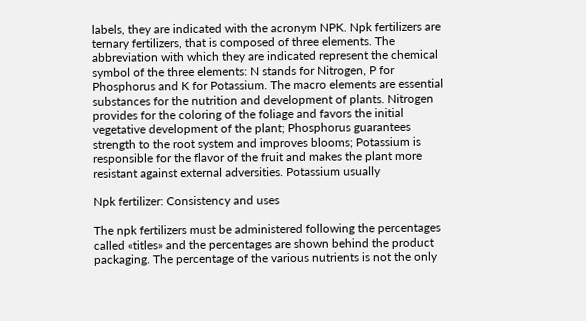labels, they are indicated with the acronym NPK. Npk fertilizers are ternary fertilizers, that is composed of three elements. The abbreviation with which they are indicated represent the chemical symbol of the three elements: N stands for Nitrogen, P for Phosphorus and K for Potassium. The macro elements are essential substances for the nutrition and development of plants. Nitrogen provides for the coloring of the foliage and favors the initial vegetative development of the plant; Phosphorus guarantees strength to the root system and improves blooms; Potassium is responsible for the flavor of the fruit and makes the plant more resistant against external adversities. Potassium usually

Npk fertilizer: Consistency and uses

The npk fertilizers must be administered following the percentages called «titles» and the percentages are shown behind the product packaging. The percentage of the various nutrients is not the only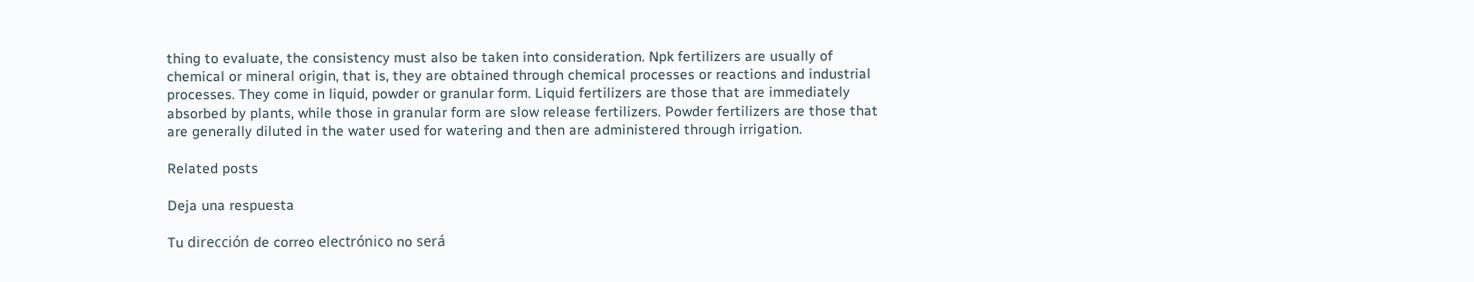thing to evaluate, the consistency must also be taken into consideration. Npk fertilizers are usually of chemical or mineral origin, that is, they are obtained through chemical processes or reactions and industrial processes. They come in liquid, powder or granular form. Liquid fertilizers are those that are immediately absorbed by plants, while those in granular form are slow release fertilizers. Powder fertilizers are those that are generally diluted in the water used for watering and then are administered through irrigation.

Related posts

Deja una respuesta

Tu dirección de correo electrónico no será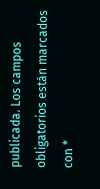publicada. Los campos obligatorios están marcados con *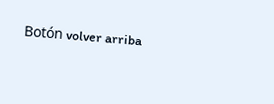Botón volver arriba